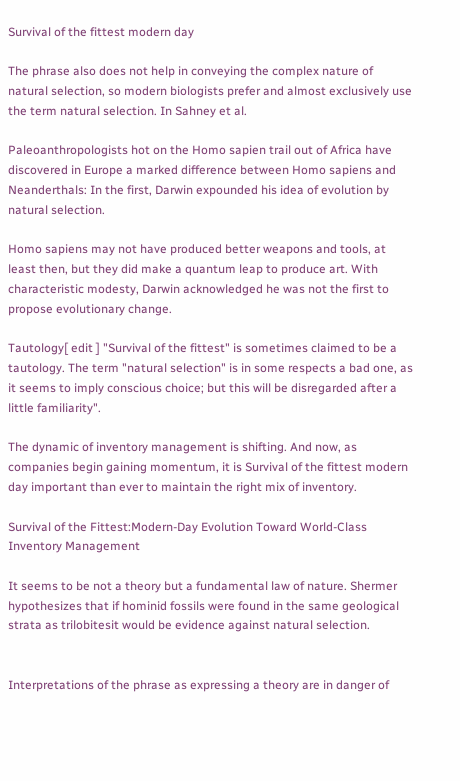Survival of the fittest modern day

The phrase also does not help in conveying the complex nature of natural selection, so modern biologists prefer and almost exclusively use the term natural selection. In Sahney et al.

Paleoanthropologists hot on the Homo sapien trail out of Africa have discovered in Europe a marked difference between Homo sapiens and Neanderthals: In the first, Darwin expounded his idea of evolution by natural selection.

Homo sapiens may not have produced better weapons and tools, at least then, but they did make a quantum leap to produce art. With characteristic modesty, Darwin acknowledged he was not the first to propose evolutionary change.

Tautology[ edit ] "Survival of the fittest" is sometimes claimed to be a tautology. The term "natural selection" is in some respects a bad one, as it seems to imply conscious choice; but this will be disregarded after a little familiarity".

The dynamic of inventory management is shifting. And now, as companies begin gaining momentum, it is Survival of the fittest modern day important than ever to maintain the right mix of inventory.

Survival of the Fittest:Modern-Day Evolution Toward World-Class Inventory Management

It seems to be not a theory but a fundamental law of nature. Shermer hypothesizes that if hominid fossils were found in the same geological strata as trilobitesit would be evidence against natural selection.


Interpretations of the phrase as expressing a theory are in danger of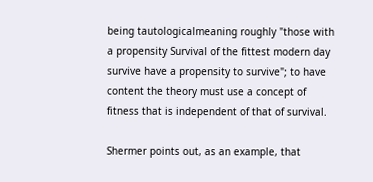being tautologicalmeaning roughly "those with a propensity Survival of the fittest modern day survive have a propensity to survive"; to have content the theory must use a concept of fitness that is independent of that of survival.

Shermer points out, as an example, that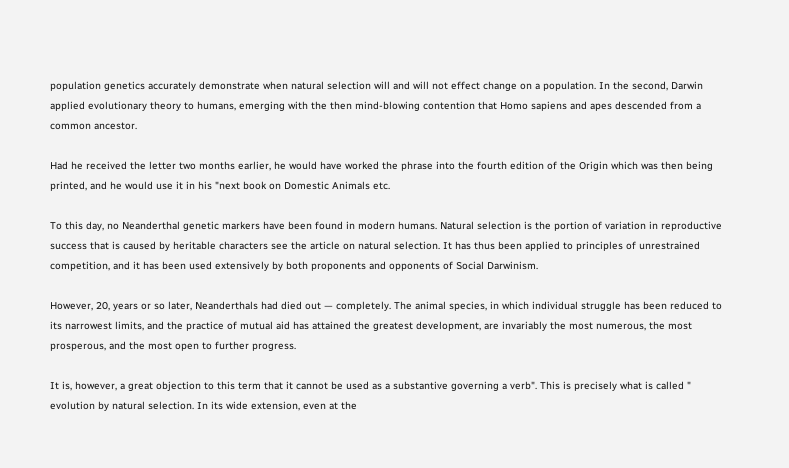population genetics accurately demonstrate when natural selection will and will not effect change on a population. In the second, Darwin applied evolutionary theory to humans, emerging with the then mind-blowing contention that Homo sapiens and apes descended from a common ancestor.

Had he received the letter two months earlier, he would have worked the phrase into the fourth edition of the Origin which was then being printed, and he would use it in his "next book on Domestic Animals etc.

To this day, no Neanderthal genetic markers have been found in modern humans. Natural selection is the portion of variation in reproductive success that is caused by heritable characters see the article on natural selection. It has thus been applied to principles of unrestrained competition, and it has been used extensively by both proponents and opponents of Social Darwinism.

However, 20, years or so later, Neanderthals had died out — completely. The animal species, in which individual struggle has been reduced to its narrowest limits, and the practice of mutual aid has attained the greatest development, are invariably the most numerous, the most prosperous, and the most open to further progress.

It is, however, a great objection to this term that it cannot be used as a substantive governing a verb". This is precisely what is called " evolution by natural selection. In its wide extension, even at the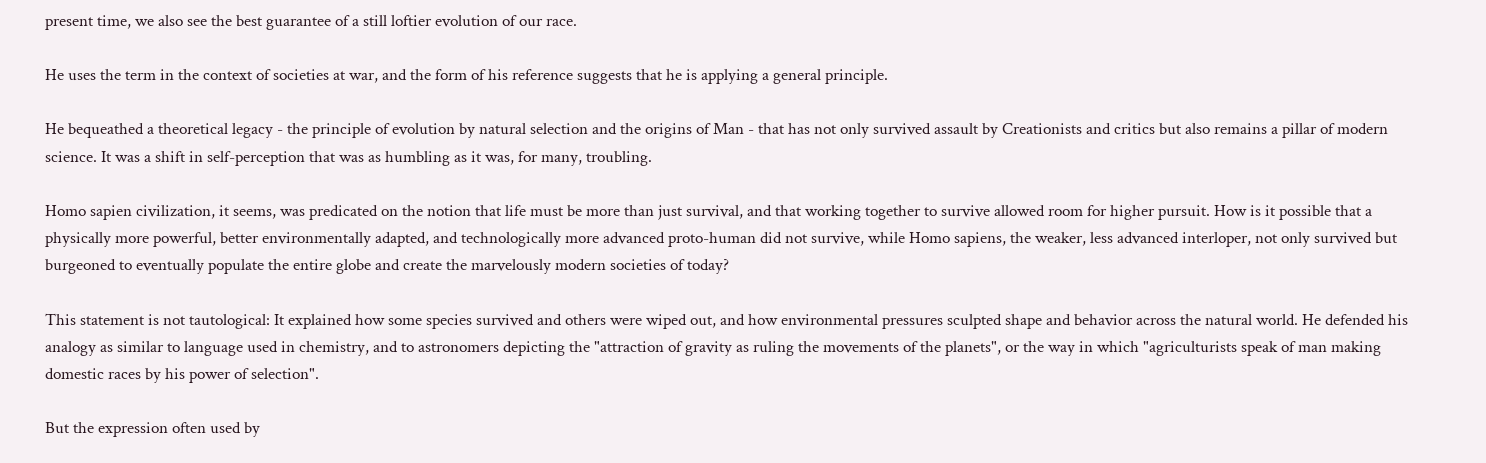present time, we also see the best guarantee of a still loftier evolution of our race.

He uses the term in the context of societies at war, and the form of his reference suggests that he is applying a general principle.

He bequeathed a theoretical legacy - the principle of evolution by natural selection and the origins of Man - that has not only survived assault by Creationists and critics but also remains a pillar of modern science. It was a shift in self-perception that was as humbling as it was, for many, troubling.

Homo sapien civilization, it seems, was predicated on the notion that life must be more than just survival, and that working together to survive allowed room for higher pursuit. How is it possible that a physically more powerful, better environmentally adapted, and technologically more advanced proto-human did not survive, while Homo sapiens, the weaker, less advanced interloper, not only survived but burgeoned to eventually populate the entire globe and create the marvelously modern societies of today?

This statement is not tautological: It explained how some species survived and others were wiped out, and how environmental pressures sculpted shape and behavior across the natural world. He defended his analogy as similar to language used in chemistry, and to astronomers depicting the "attraction of gravity as ruling the movements of the planets", or the way in which "agriculturists speak of man making domestic races by his power of selection".

But the expression often used by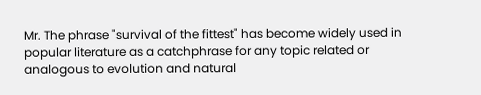Mr. The phrase "survival of the fittest" has become widely used in popular literature as a catchphrase for any topic related or analogous to evolution and natural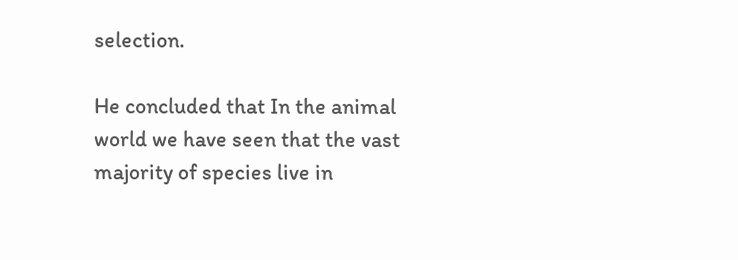selection.

He concluded that In the animal world we have seen that the vast majority of species live in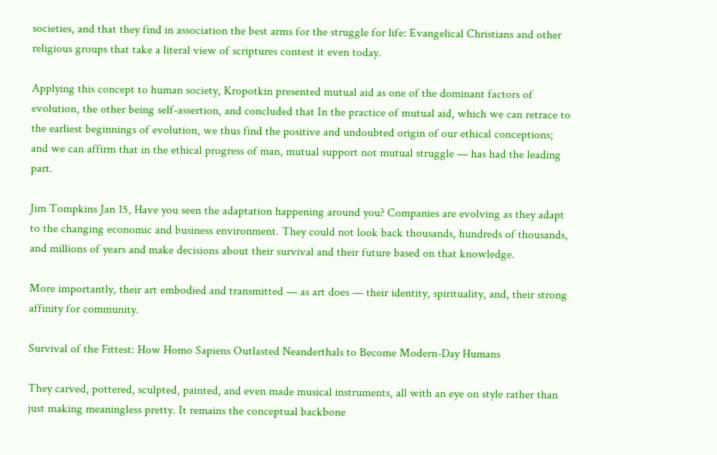societies, and that they find in association the best arms for the struggle for life: Evangelical Christians and other religious groups that take a literal view of scriptures contest it even today.

Applying this concept to human society, Kropotkin presented mutual aid as one of the dominant factors of evolution, the other being self-assertion, and concluded that In the practice of mutual aid, which we can retrace to the earliest beginnings of evolution, we thus find the positive and undoubted origin of our ethical conceptions; and we can affirm that in the ethical progress of man, mutual support not mutual struggle — has had the leading part.

Jim Tompkins Jan 15, Have you seen the adaptation happening around you? Companies are evolving as they adapt to the changing economic and business environment. They could not look back thousands, hundreds of thousands, and millions of years and make decisions about their survival and their future based on that knowledge.

More importantly, their art embodied and transmitted — as art does — their identity, spirituality, and, their strong affinity for community.

Survival of the Fittest: How Homo Sapiens Outlasted Neanderthals to Become Modern-Day Humans

They carved, pottered, sculpted, painted, and even made musical instruments, all with an eye on style rather than just making meaningless pretty. It remains the conceptual backbone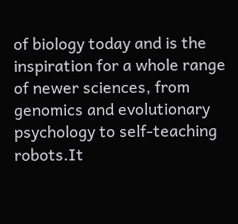of biology today and is the inspiration for a whole range of newer sciences, from genomics and evolutionary psychology to self-teaching robots.It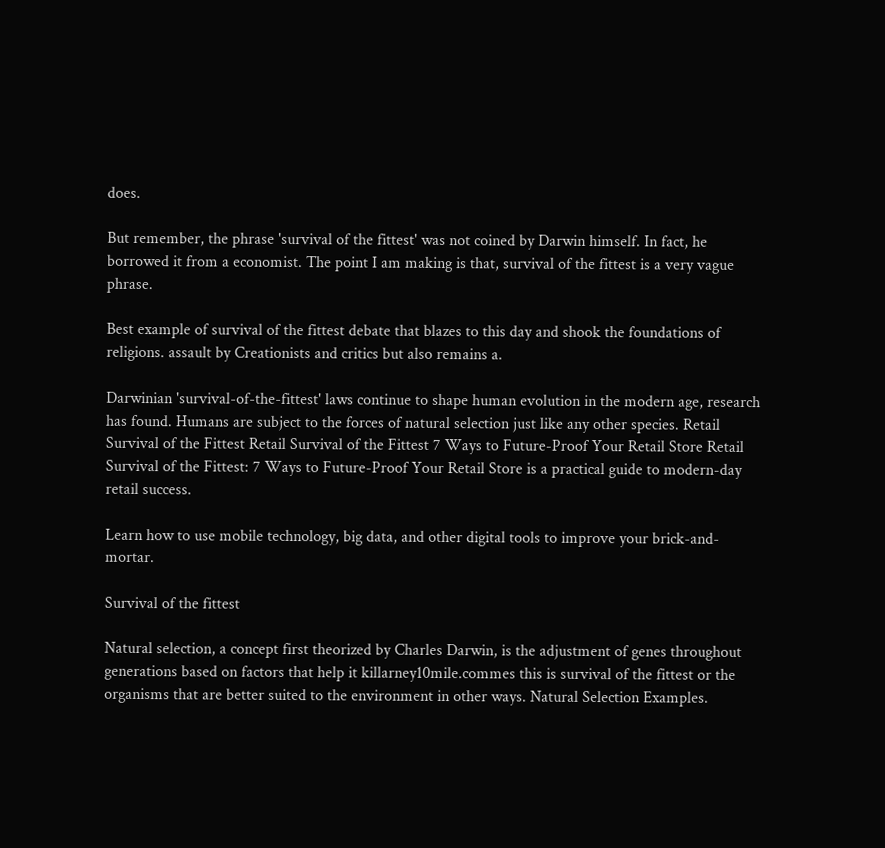does.

But remember, the phrase 'survival of the fittest' was not coined by Darwin himself. In fact, he borrowed it from a economist. The point I am making is that, survival of the fittest is a very vague phrase.

Best example of survival of the fittest debate that blazes to this day and shook the foundations of religions. assault by Creationists and critics but also remains a.

Darwinian 'survival-of-the-fittest' laws continue to shape human evolution in the modern age, research has found. Humans are subject to the forces of natural selection just like any other species. Retail Survival of the Fittest Retail Survival of the Fittest 7 Ways to Future-Proof Your Retail Store Retail Survival of the Fittest: 7 Ways to Future-Proof Your Retail Store is a practical guide to modern-day retail success.

Learn how to use mobile technology, big data, and other digital tools to improve your brick-and-mortar.

Survival of the fittest

Natural selection, a concept first theorized by Charles Darwin, is the adjustment of genes throughout generations based on factors that help it killarney10mile.commes this is survival of the fittest or the organisms that are better suited to the environment in other ways. Natural Selection Examples.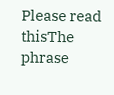Please read thisThe phrase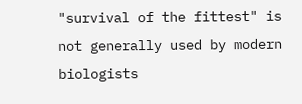"survival of the fittest" is not generally used by modern biologists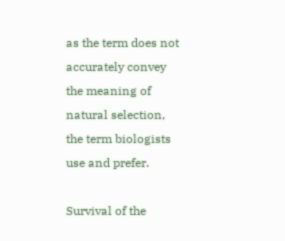as the term does not accurately convey the meaning of natural selection, the term biologists use and prefer.

Survival of the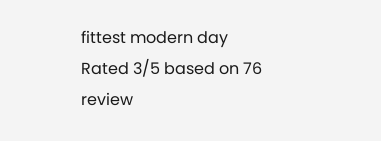fittest modern day
Rated 3/5 based on 76 review